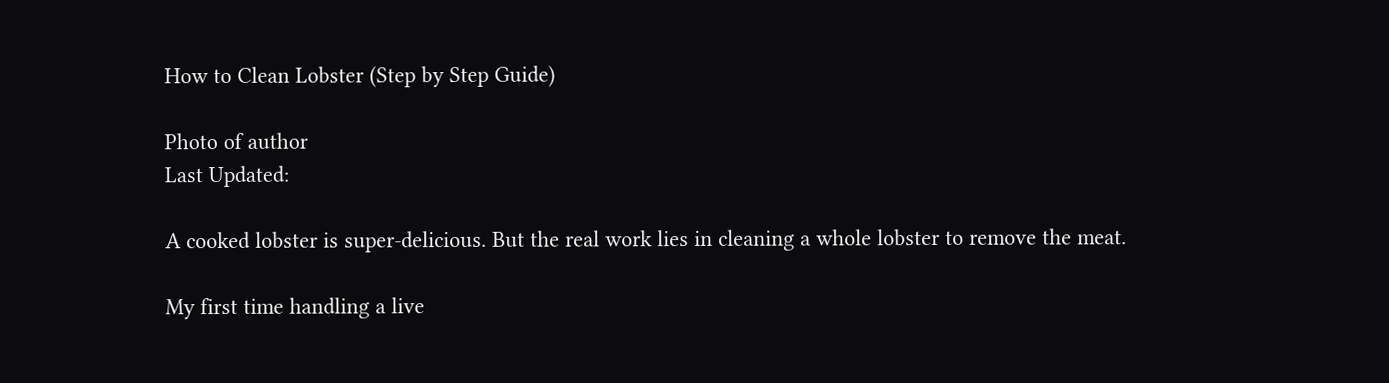How to Clean Lobster (Step by Step Guide)

Photo of author
Last Updated:

A cooked lobster is super-delicious. But the real work lies in cleaning a whole lobster to remove the meat.

My first time handling a live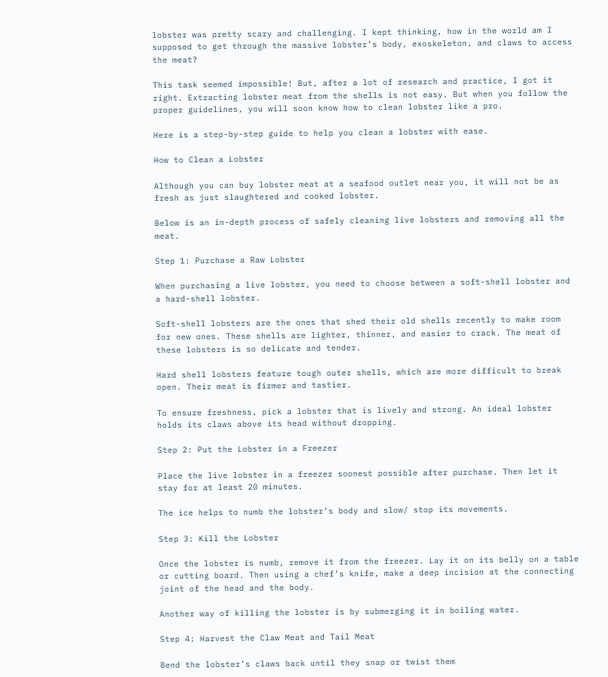lobster was pretty scary and challenging. I kept thinking, how in the world am I supposed to get through the massive lobster’s body, exoskeleton, and claws to access the meat?

This task seemed impossible! But, after a lot of research and practice, I got it right. Extracting lobster meat from the shells is not easy. But when you follow the proper guidelines, you will soon know how to clean lobster like a pro.

Here is a step-by-step guide to help you clean a lobster with ease.

How to Clean a Lobster

Although you can buy lobster meat at a seafood outlet near you, it will not be as fresh as just slaughtered and cooked lobster.

Below is an in-depth process of safely cleaning live lobsters and removing all the meat.

Step 1: Purchase a Raw Lobster

When purchasing a live lobster, you need to choose between a soft-shell lobster and a hard-shell lobster.

Soft-shell lobsters are the ones that shed their old shells recently to make room for new ones. These shells are lighter, thinner, and easier to crack. The meat of these lobsters is so delicate and tender.

Hard shell lobsters feature tough outer shells, which are more difficult to break open. Their meat is firmer and tastier.

To ensure freshness, pick a lobster that is lively and strong. An ideal lobster holds its claws above its head without dropping.

Step 2: Put the Lobster in a Freezer

Place the live lobster in a freezer soonest possible after purchase. Then let it stay for at least 20 minutes.

The ice helps to numb the lobster’s body and slow/ stop its movements.

Step 3: Kill the Lobster

Once the lobster is numb, remove it from the freezer. Lay it on its belly on a table or cutting board. Then using a chef’s knife, make a deep incision at the connecting joint of the head and the body.

Another way of killing the lobster is by submerging it in boiling water.

Step 4: Harvest the Claw Meat and Tail Meat

Bend the lobster’s claws back until they snap or twist them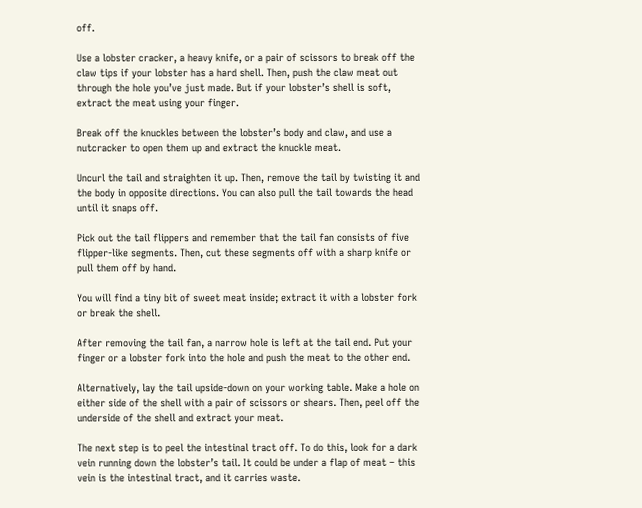off.

Use a lobster cracker, a heavy knife, or a pair of scissors to break off the claw tips if your lobster has a hard shell. Then, push the claw meat out through the hole you’ve just made. But if your lobster’s shell is soft, extract the meat using your finger.

Break off the knuckles between the lobster’s body and claw, and use a nutcracker to open them up and extract the knuckle meat.

Uncurl the tail and straighten it up. Then, remove the tail by twisting it and the body in opposite directions. You can also pull the tail towards the head until it snaps off.

Pick out the tail flippers and remember that the tail fan consists of five flipper-like segments. Then, cut these segments off with a sharp knife or pull them off by hand.

You will find a tiny bit of sweet meat inside; extract it with a lobster fork or break the shell.

After removing the tail fan, a narrow hole is left at the tail end. Put your finger or a lobster fork into the hole and push the meat to the other end.

Alternatively, lay the tail upside-down on your working table. Make a hole on either side of the shell with a pair of scissors or shears. Then, peel off the underside of the shell and extract your meat.

The next step is to peel the intestinal tract off. To do this, look for a dark vein running down the lobster’s tail. It could be under a flap of meat – this vein is the intestinal tract, and it carries waste.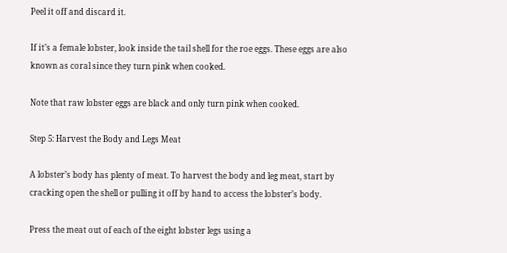Peel it off and discard it.

If it’s a female lobster, look inside the tail shell for the roe eggs. These eggs are also known as coral since they turn pink when cooked.

Note that raw lobster eggs are black and only turn pink when cooked.

Step 5: Harvest the Body and Legs Meat

A lobster’s body has plenty of meat. To harvest the body and leg meat, start by cracking open the shell or pulling it off by hand to access the lobster’s body.

Press the meat out of each of the eight lobster legs using a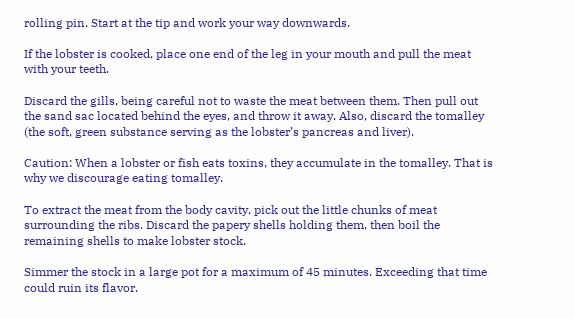rolling pin. Start at the tip and work your way downwards.

If the lobster is cooked, place one end of the leg in your mouth and pull the meat with your teeth.

Discard the gills, being careful not to waste the meat between them. Then pull out the sand sac located behind the eyes, and throw it away. Also, discard the tomalley (the soft, green substance serving as the lobster’s pancreas and liver).

Caution: When a lobster or fish eats toxins, they accumulate in the tomalley. That is why we discourage eating tomalley.

To extract the meat from the body cavity, pick out the little chunks of meat surrounding the ribs. Discard the papery shells holding them, then boil the remaining shells to make lobster stock.

Simmer the stock in a large pot for a maximum of 45 minutes. Exceeding that time could ruin its flavor.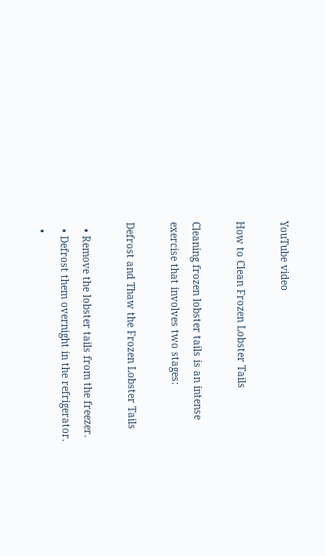YouTube video

How to Clean Frozen Lobster Tails

Cleaning frozen lobster tails is an intense exercise that involves two stages:

Defrost and Thaw the Frozen Lobster Tails

  • Remove the lobster tails from the freezer.
  • Defrost them overnight in the refrigerator.
  •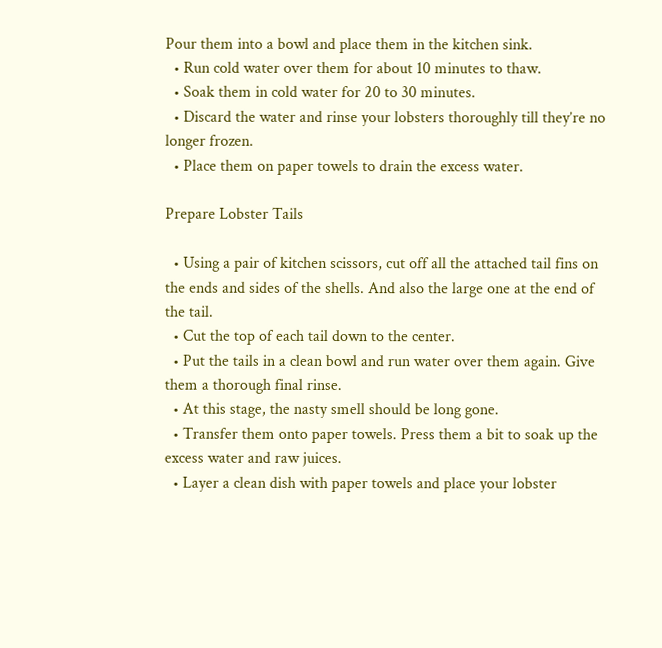Pour them into a bowl and place them in the kitchen sink.
  • Run cold water over them for about 10 minutes to thaw.
  • Soak them in cold water for 20 to 30 minutes.
  • Discard the water and rinse your lobsters thoroughly till they’re no longer frozen.
  • Place them on paper towels to drain the excess water.

Prepare Lobster Tails

  • Using a pair of kitchen scissors, cut off all the attached tail fins on the ends and sides of the shells. And also the large one at the end of the tail.
  • Cut the top of each tail down to the center.
  • Put the tails in a clean bowl and run water over them again. Give them a thorough final rinse.
  • At this stage, the nasty smell should be long gone.
  • Transfer them onto paper towels. Press them a bit to soak up the excess water and raw juices.
  • Layer a clean dish with paper towels and place your lobster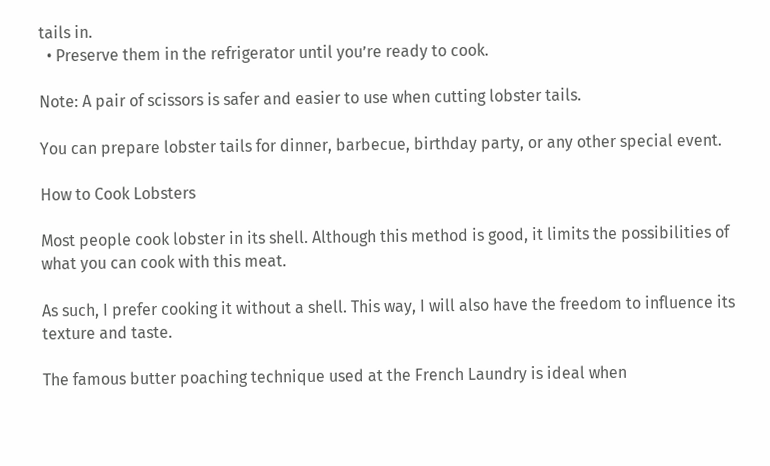tails in.
  • Preserve them in the refrigerator until you’re ready to cook.

Note: A pair of scissors is safer and easier to use when cutting lobster tails.

You can prepare lobster tails for dinner, barbecue, birthday party, or any other special event.

How to Cook Lobsters

Most people cook lobster in its shell. Although this method is good, it limits the possibilities of what you can cook with this meat.

As such, I prefer cooking it without a shell. This way, I will also have the freedom to influence its texture and taste.

The famous butter poaching technique used at the French Laundry is ideal when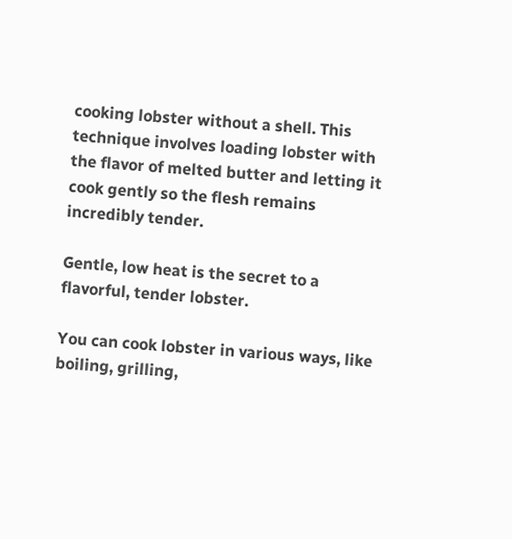cooking lobster without a shell. This technique involves loading lobster with the flavor of melted butter and letting it cook gently so the flesh remains incredibly tender.

Gentle, low heat is the secret to a flavorful, tender lobster.

You can cook lobster in various ways, like boiling, grilling,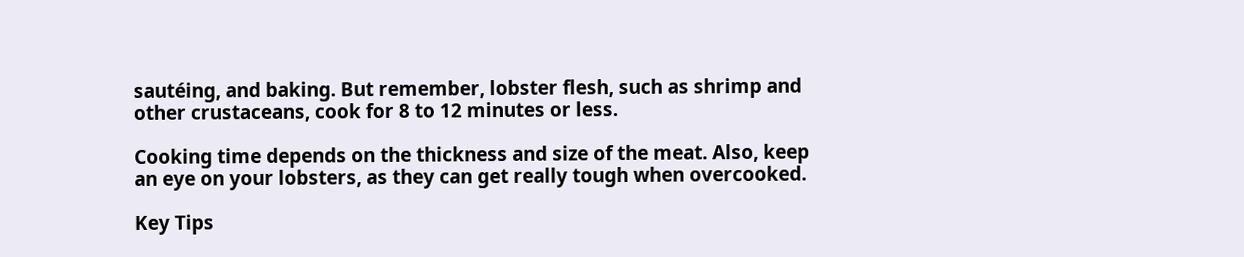sautéing, and baking. But remember, lobster flesh, such as shrimp and other crustaceans, cook for 8 to 12 minutes or less.

Cooking time depends on the thickness and size of the meat. Also, keep an eye on your lobsters, as they can get really tough when overcooked.

Key Tips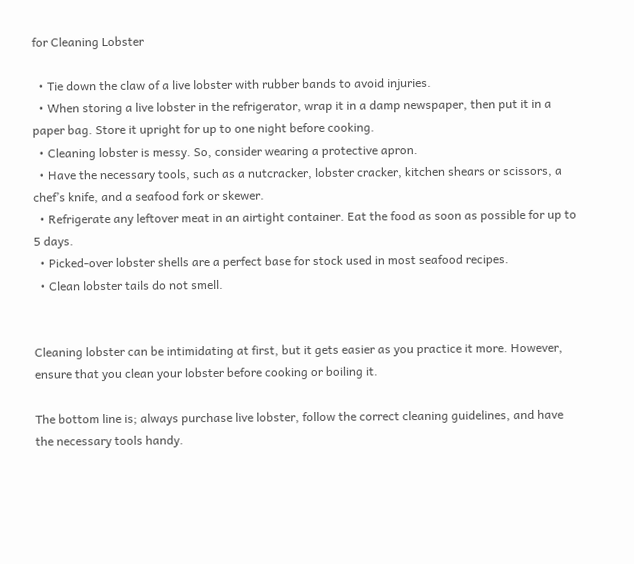for Cleaning Lobster

  • Tie down the claw of a live lobster with rubber bands to avoid injuries.
  • When storing a live lobster in the refrigerator, wrap it in a damp newspaper, then put it in a paper bag. Store it upright for up to one night before cooking.
  • Cleaning lobster is messy. So, consider wearing a protective apron.
  • Have the necessary tools, such as a nutcracker, lobster cracker, kitchen shears or scissors, a chef’s knife, and a seafood fork or skewer.
  • Refrigerate any leftover meat in an airtight container. Eat the food as soon as possible for up to 5 days.
  • Picked-over lobster shells are a perfect base for stock used in most seafood recipes.
  • Clean lobster tails do not smell.


Cleaning lobster can be intimidating at first, but it gets easier as you practice it more. However, ensure that you clean your lobster before cooking or boiling it.

The bottom line is; always purchase live lobster, follow the correct cleaning guidelines, and have the necessary tools handy.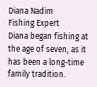Diana Nadim
Fishing Expert
Diana began fishing at the age of seven, as it has been a long-time family tradition.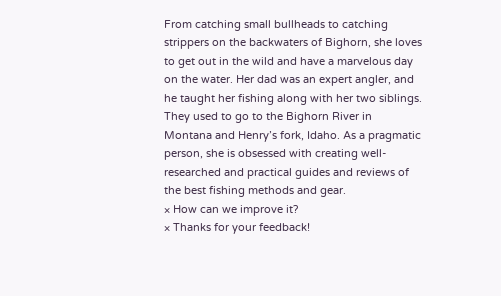From catching small bullheads to catching strippers on the backwaters of Bighorn, she loves to get out in the wild and have a marvelous day on the water. Her dad was an expert angler, and he taught her fishing along with her two siblings. They used to go to the Bighorn River in Montana and Henry’s fork, Idaho. As a pragmatic person, she is obsessed with creating well-researched and practical guides and reviews of the best fishing methods and gear.
× How can we improve it?
× Thanks for your feedback!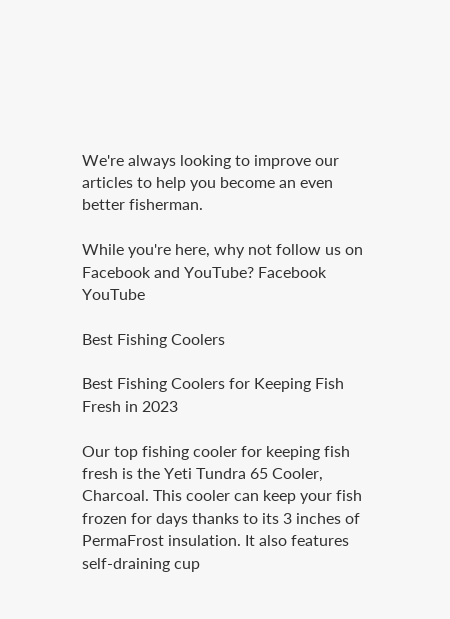We're always looking to improve our articles to help you become an even better fisherman.

While you're here, why not follow us on Facebook and YouTube? Facebook YouTube

Best Fishing Coolers

Best Fishing Coolers for Keeping Fish Fresh in 2023

Our top fishing cooler for keeping fish fresh is the Yeti Tundra 65 Cooler, Charcoal. This cooler can keep your fish frozen for days thanks to its 3 inches of PermaFrost insulation. It also features self-draining cup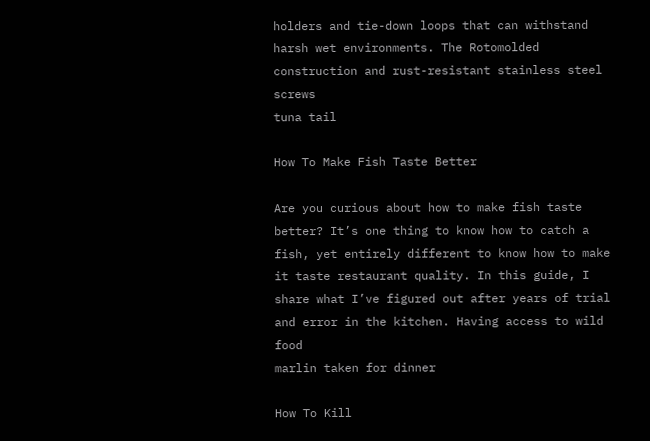holders and tie-down loops that can withstand harsh wet environments. The Rotomolded construction and rust-resistant stainless steel screws
tuna tail

How To Make Fish Taste Better

Are you curious about how to make fish taste better? It’s one thing to know how to catch a fish, yet entirely different to know how to make it taste restaurant quality. In this guide, I share what I’ve figured out after years of trial and error in the kitchen. Having access to wild food
marlin taken for dinner

How To Kill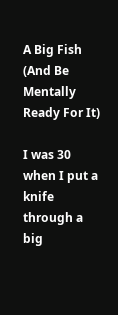A Big Fish (And Be Mentally Ready For It)

I was 30 when I put a knife through a big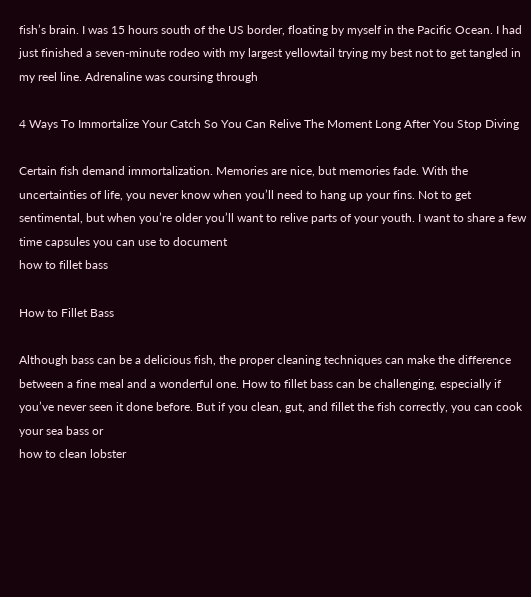fish’s brain. I was 15 hours south of the US border, floating by myself in the Pacific Ocean. I had just finished a seven-minute rodeo with my largest yellowtail trying my best not to get tangled in my reel line. Adrenaline was coursing through

4 Ways To Immortalize Your Catch So You Can Relive The Moment Long After You Stop Diving

Certain fish demand immortalization. Memories are nice, but memories fade. With the uncertainties of life, you never know when you’ll need to hang up your fins. Not to get sentimental, but when you’re older you’ll want to relive parts of your youth. I want to share a few time capsules you can use to document
how to fillet bass

How to Fillet Bass

Although bass can be a delicious fish, the proper cleaning techniques can make the difference between a fine meal and a wonderful one. How to fillet bass can be challenging, especially if you’ve never seen it done before. But if you clean, gut, and fillet the fish correctly, you can cook your sea bass or
how to clean lobster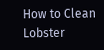How to Clean Lobster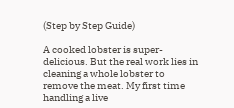(Step by Step Guide)

A cooked lobster is super-delicious. But the real work lies in cleaning a whole lobster to remove the meat. My first time handling a live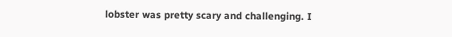lobster was pretty scary and challenging. I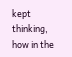kept thinking, how in the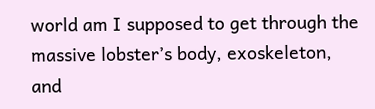world am I supposed to get through the massive lobster’s body, exoskeleton, and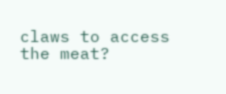claws to access the meat?